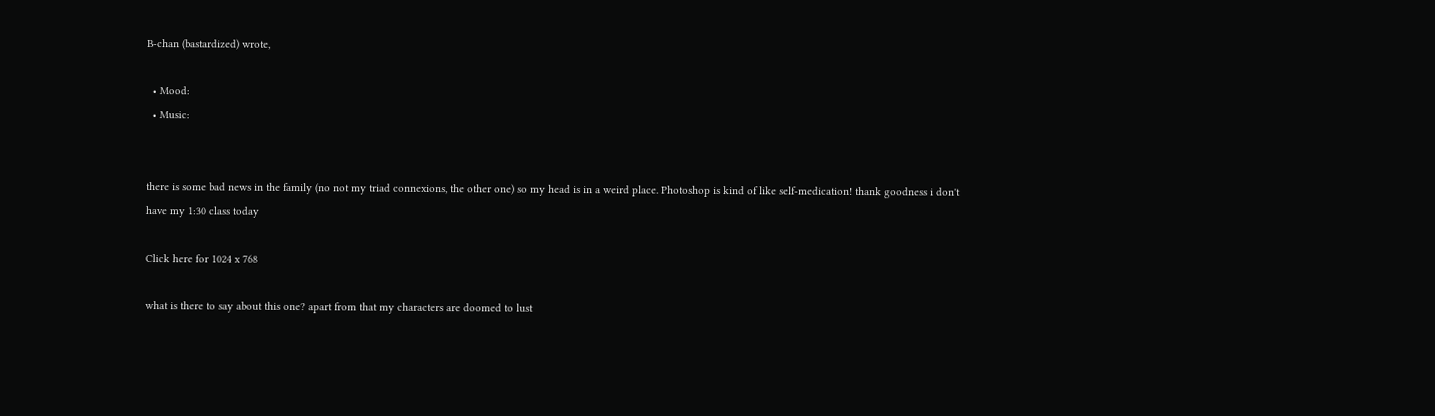B-chan (bastardized) wrote,

  • Mood:
  • Music:


there is some bad news in the family (no not my triad connexions, the other one) so my head is in a weird place. Photoshop is kind of like self-medication! thank goodness i don't have my 1:30 class today

Click here for 1024 x 768

what is there to say about this one? apart from that my characters are doomed to lust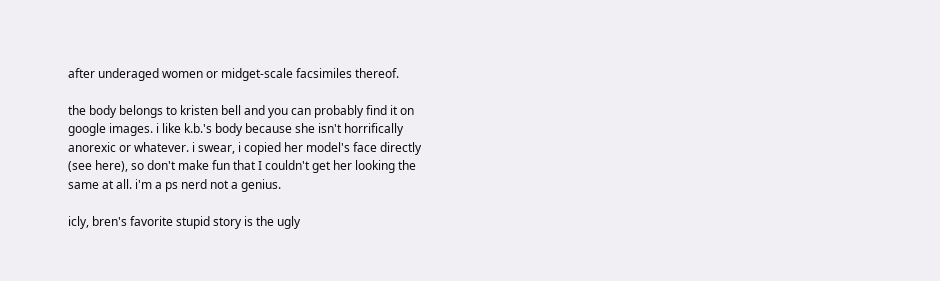after underaged women or midget-scale facsimiles thereof.

the body belongs to kristen bell and you can probably find it on google images. i like k.b.'s body because she isn't horrifically anorexic or whatever. i swear, i copied her model's face directly (see here), so don't make fun that I couldn't get her looking the same at all. i'm a ps nerd not a genius.

icly, bren's favorite stupid story is the ugly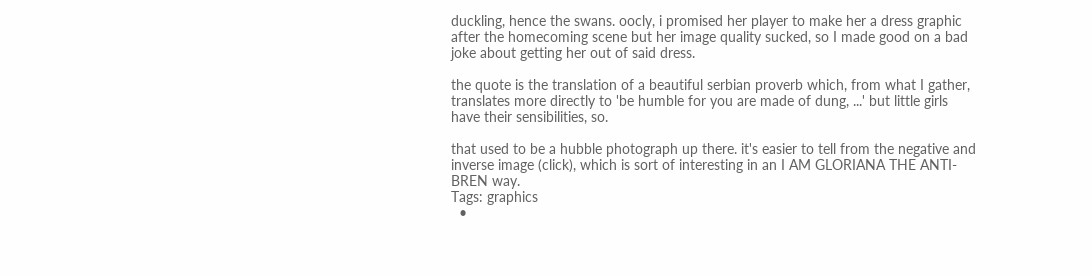duckling, hence the swans. oocly, i promised her player to make her a dress graphic after the homecoming scene but her image quality sucked, so I made good on a bad joke about getting her out of said dress.

the quote is the translation of a beautiful serbian proverb which, from what I gather, translates more directly to 'be humble for you are made of dung, ...' but little girls have their sensibilities, so.

that used to be a hubble photograph up there. it's easier to tell from the negative and inverse image (click), which is sort of interesting in an I AM GLORIANA THE ANTI-BREN way.
Tags: graphics
  •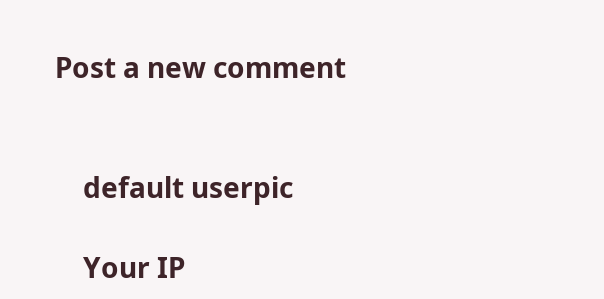Post a new comment


    default userpic

    Your IP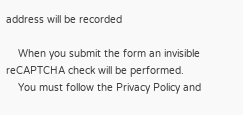address will be recorded

    When you submit the form an invisible reCAPTCHA check will be performed.
    You must follow the Privacy Policy and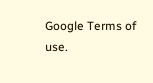Google Terms of use.